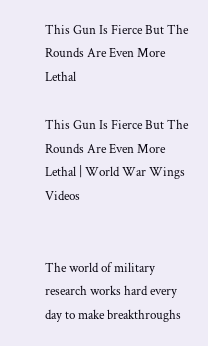This Gun Is Fierce But The Rounds Are Even More Lethal

This Gun Is Fierce But The Rounds Are Even More Lethal | World War Wings Videos


The world of military research works hard every day to make breakthroughs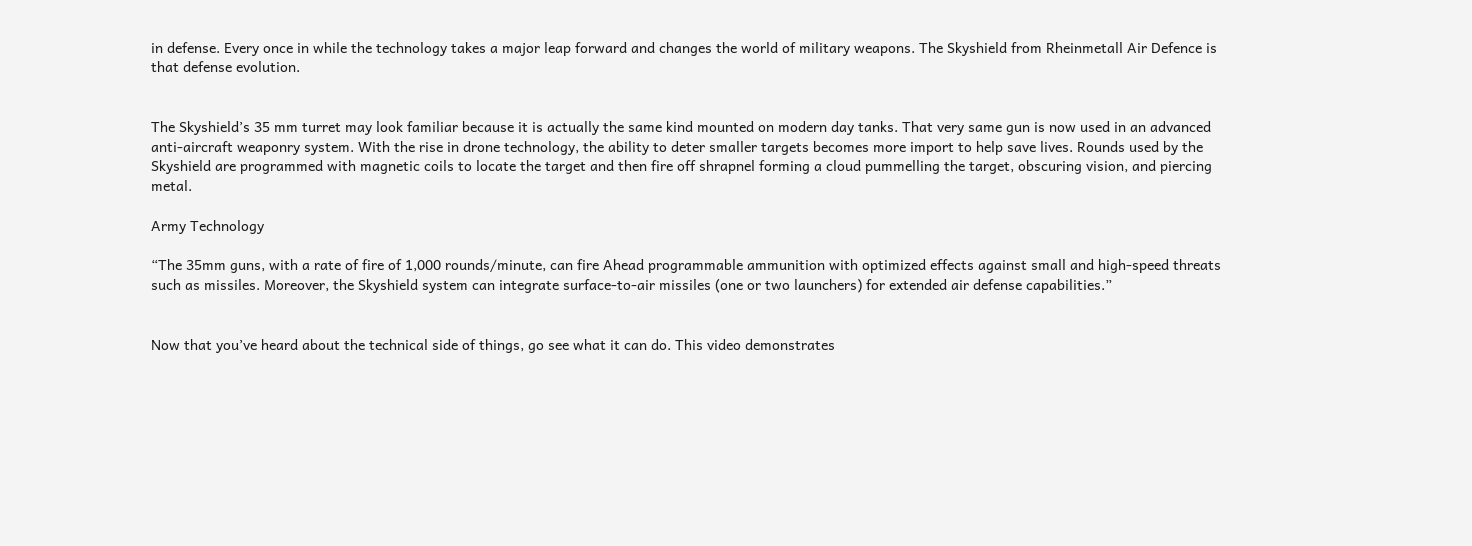in defense. Every once in while the technology takes a major leap forward and changes the world of military weapons. The Skyshield from Rheinmetall Air Defence is that defense evolution.


The Skyshield’s 35 mm turret may look familiar because it is actually the same kind mounted on modern day tanks. That very same gun is now used in an advanced anti-aircraft weaponry system. With the rise in drone technology, the ability to deter smaller targets becomes more import to help save lives. Rounds used by the Skyshield are programmed with magnetic coils to locate the target and then fire off shrapnel forming a cloud pummelling the target, obscuring vision, and piercing metal.

Army Technology

“The 35mm guns, with a rate of fire of 1,000 rounds/minute, can fire Ahead programmable ammunition with optimized effects against small and high-speed threats such as missiles. Moreover, the Skyshield system can integrate surface-to-air missiles (one or two launchers) for extended air defense capabilities.”


Now that you’ve heard about the technical side of things, go see what it can do. This video demonstrates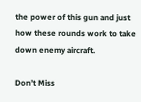the power of this gun and just how these rounds work to take down enemy aircraft.

Don’t Miss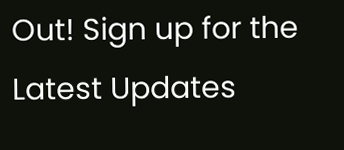Out! Sign up for the Latest Updates